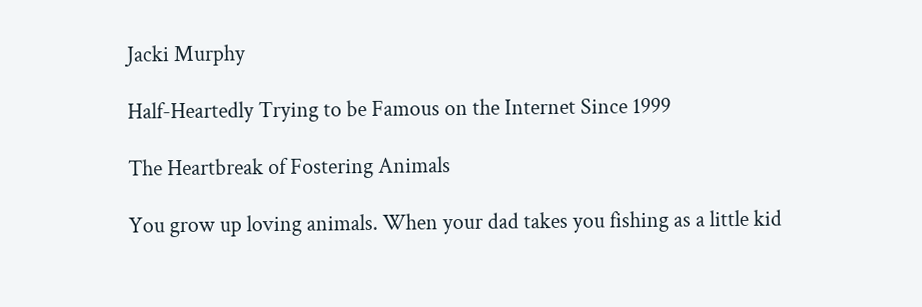Jacki Murphy

Half-Heartedly Trying to be Famous on the Internet Since 1999

The Heartbreak of Fostering Animals

You grow up loving animals. When your dad takes you fishing as a little kid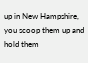up in New Hampshire, you scoop them up and hold them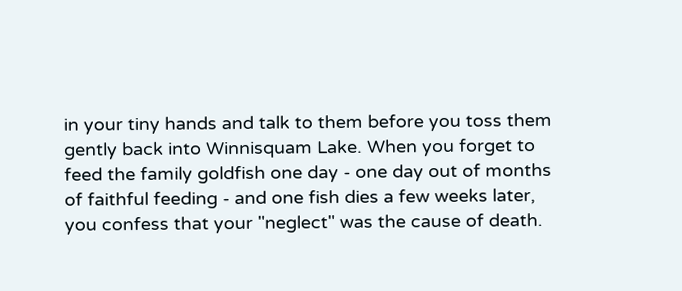in your tiny hands and talk to them before you toss them gently back into Winnisquam Lake. When you forget to feed the family goldfish one day - one day out of months of faithful feeding - and one fish dies a few weeks later, you confess that your "neglect" was the cause of death.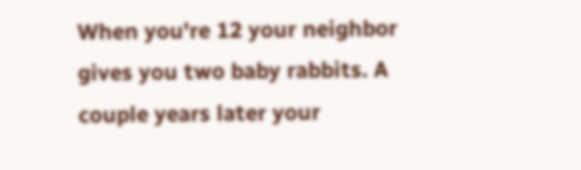When you're 12 your neighbor gives you two baby rabbits. A couple years later your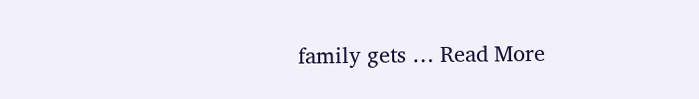family gets … Read More